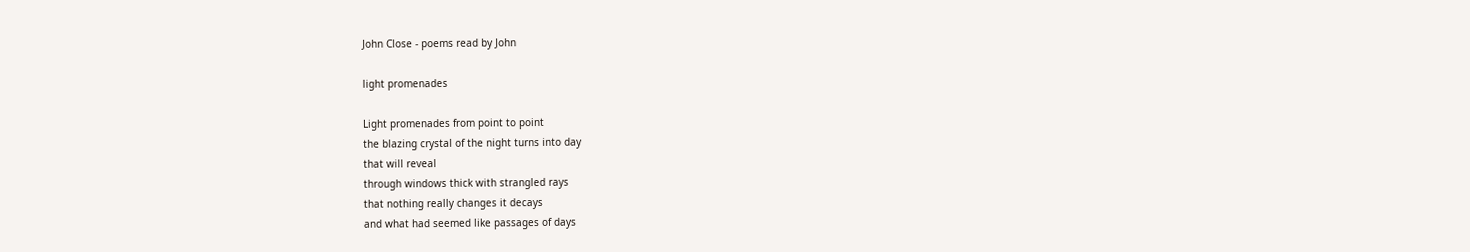John Close - poems read by John

light promenades

Light promenades from point to point
the blazing crystal of the night turns into day
that will reveal
through windows thick with strangled rays
that nothing really changes it decays
and what had seemed like passages of days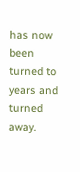has now been turned to years and turned away.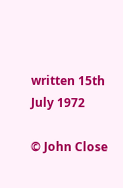written 15th July 1972

© John Close